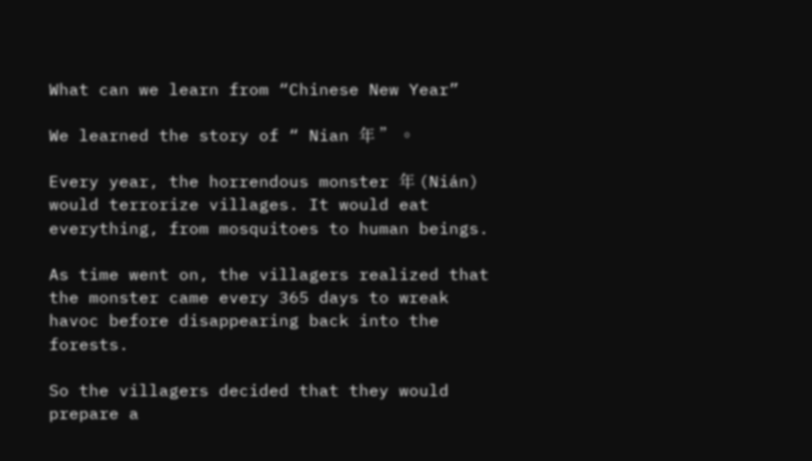What can we learn from “Chinese New Year”

We learned the story of “ Nian 年 ” 。

Every year, the horrendous monster 年 (Nián) would terrorize villages. It would eat everything, from mosquitoes to human beings.

As time went on, the villagers realized that the monster came every 365 days to wreak havoc before disappearing back into the forests.

So the villagers decided that they would prepare a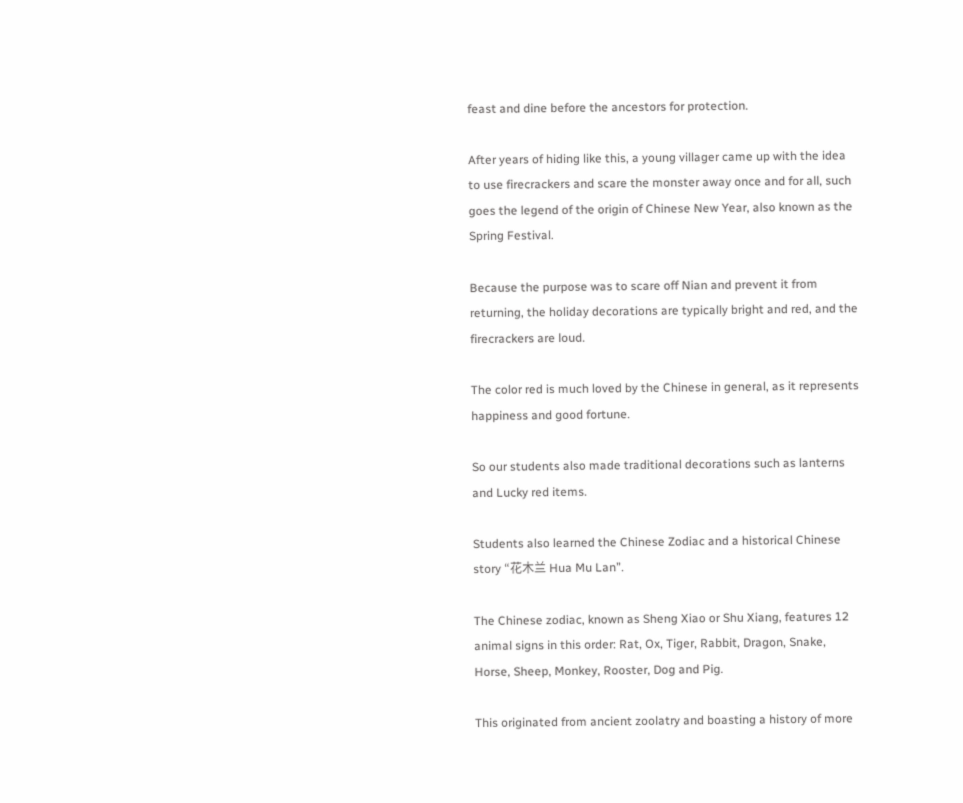feast and dine before the ancestors for protection.

After years of hiding like this, a young villager came up with the idea to use firecrackers and scare the monster away once and for all, such goes the legend of the origin of Chinese New Year, also known as the Spring Festival.

Because the purpose was to scare off Nian and prevent it from returning, the holiday decorations are typically bright and red, and the firecrackers are loud.

The color red is much loved by the Chinese in general, as it represents happiness and good fortune.

So our students also made traditional decorations such as lanterns and Lucky red items.

Students also learned the Chinese Zodiac and a historical Chinese story “花木兰 Hua Mu Lan”.

The Chinese zodiac, known as Sheng Xiao or Shu Xiang, features 12 animal signs in this order: Rat, Ox, Tiger, Rabbit, Dragon, Snake, Horse, Sheep, Monkey, Rooster, Dog and Pig.

This originated from ancient zoolatry and boasting a history of more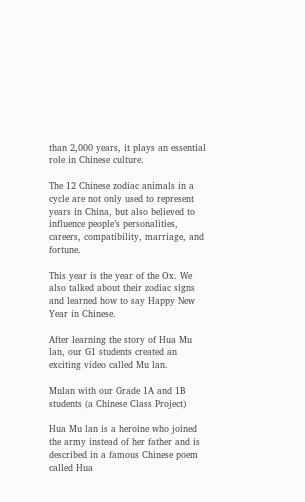than 2,000 years, it plays an essential role in Chinese culture.

The 12 Chinese zodiac animals in a cycle are not only used to represent years in China, but also believed to influence people’s personalities, careers, compatibility, marriage, and fortune.

This year is the year of the Ox. We also talked about their zodiac signs and learned how to say Happy New Year in Chinese.

After learning the story of Hua Mu lan, our G1 students created an exciting video called Mu lan.

Mulan with our Grade 1A and 1B students (a Chinese Class Project)

Hua Mu lan is a heroine who joined the army instead of her father and is described in a famous Chinese poem called Hua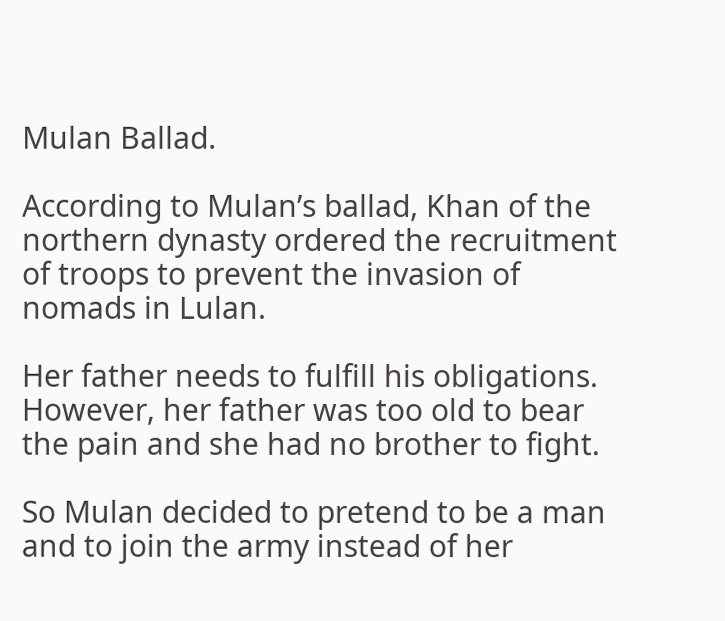Mulan Ballad.

According to Mulan’s ballad, Khan of the northern dynasty ordered the recruitment of troops to prevent the invasion of nomads in Lulan.

Her father needs to fulfill his obligations. However, her father was too old to bear the pain and she had no brother to fight.

So Mulan decided to pretend to be a man and to join the army instead of her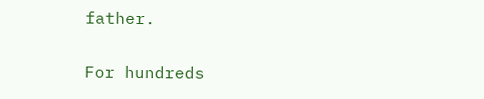father.

For hundreds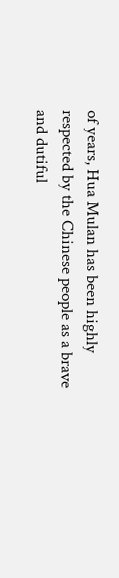of years, Hua Mulan has been highly respected by the Chinese people as a brave and dutiful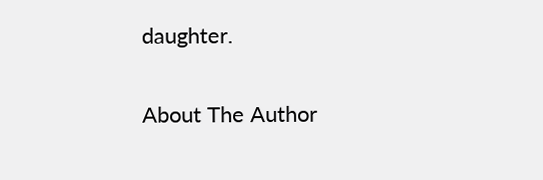daughter.

About The Author